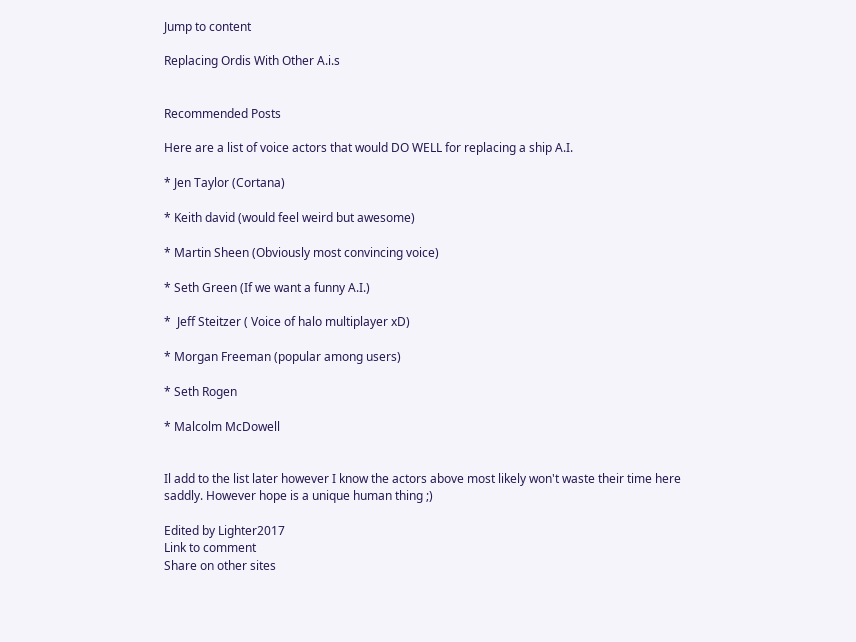Jump to content

Replacing Ordis With Other A.i.s


Recommended Posts

Here are a list of voice actors that would DO WELL for replacing a ship A.I.

* Jen Taylor (Cortana)

* Keith david (would feel weird but awesome)

* Martin Sheen (Obviously most convincing voice)

* Seth Green (If we want a funny A.I.)

*  Jeff Steitzer ( Voice of halo multiplayer xD)

* Morgan Freeman (popular among users)

* Seth Rogen

* Malcolm McDowell


Il add to the list later however I know the actors above most likely won't waste their time here saddly. However hope is a unique human thing ;)

Edited by Lighter2017
Link to comment
Share on other sites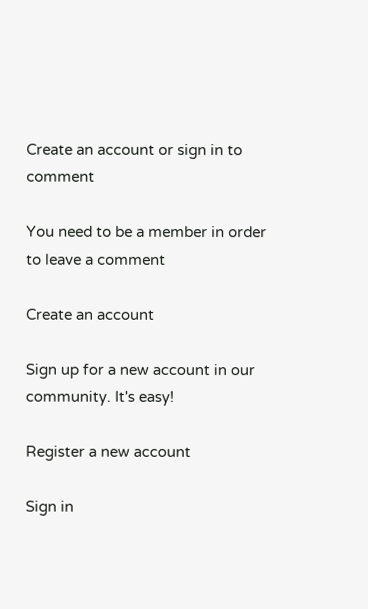Create an account or sign in to comment

You need to be a member in order to leave a comment

Create an account

Sign up for a new account in our community. It's easy!

Register a new account

Sign in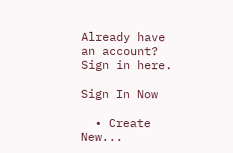Already have an account? Sign in here.

Sign In Now

  • Create New...